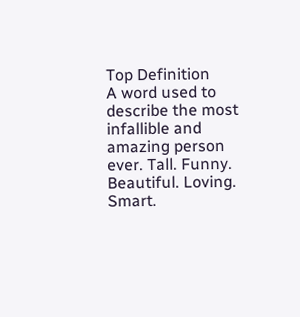Top Definition
A word used to describe the most infallible and amazing person ever. Tall. Funny. Beautiful. Loving. Smart.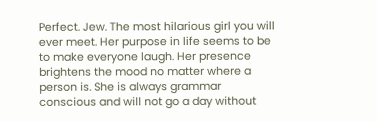Perfect. Jew. The most hilarious girl you will ever meet. Her purpose in life seems to be to make everyone laugh. Her presence brightens the mood no matter where a person is. She is always grammar conscious and will not go a day without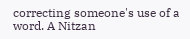correcting someone's use of a word. A Nitzan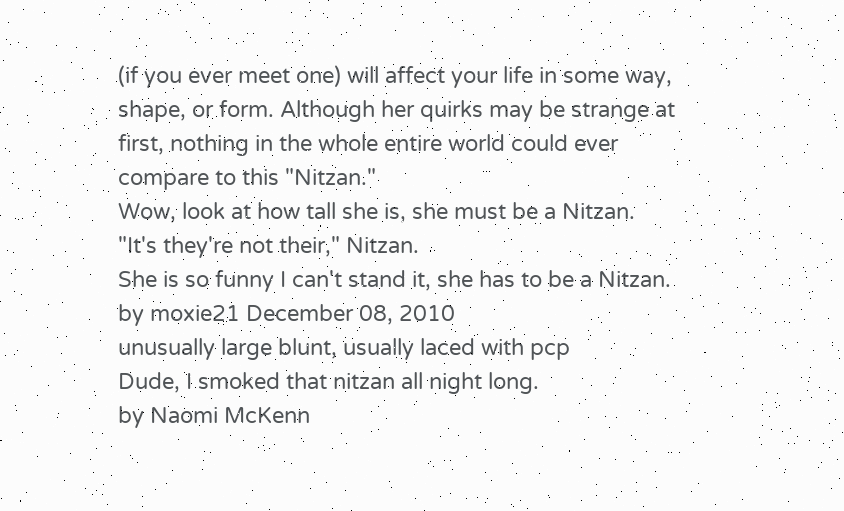(if you ever meet one) will affect your life in some way, shape, or form. Although her quirks may be strange at first, nothing in the whole entire world could ever compare to this "Nitzan."
Wow, look at how tall she is, she must be a Nitzan.
"It's they're not their," Nitzan.
She is so funny I can't stand it, she has to be a Nitzan.
by moxie21 December 08, 2010
unusually large blunt, usually laced with pcp
Dude, I smoked that nitzan all night long.
by Naomi McKenn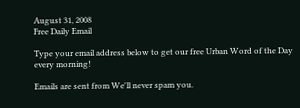August 31, 2008
Free Daily Email

Type your email address below to get our free Urban Word of the Day every morning!

Emails are sent from We'll never spam you.